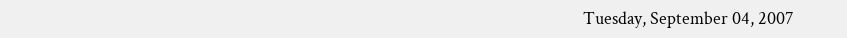Tuesday, September 04, 2007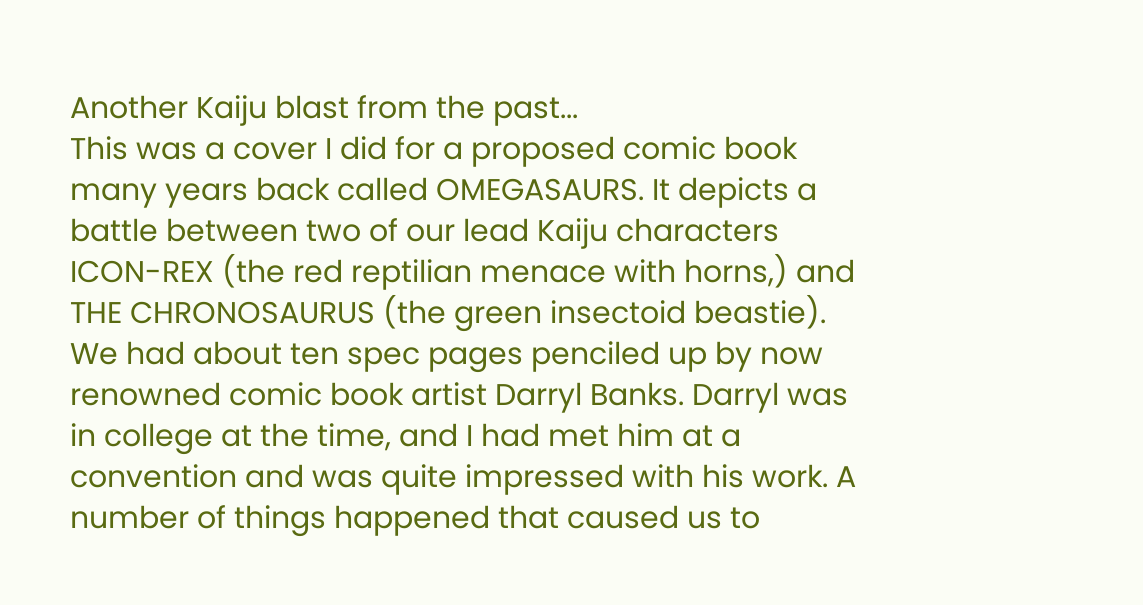Another Kaiju blast from the past...
This was a cover I did for a proposed comic book many years back called OMEGASAURS. It depicts a battle between two of our lead Kaiju characters ICON-REX (the red reptilian menace with horns,) and THE CHRONOSAURUS (the green insectoid beastie).
We had about ten spec pages penciled up by now renowned comic book artist Darryl Banks. Darryl was in college at the time, and I had met him at a convention and was quite impressed with his work. A number of things happened that caused us to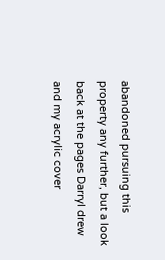abandoned pursuing this property any further, but a look back at the pages Darryl drew and my acrylic cover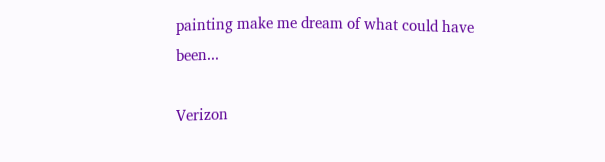painting make me dream of what could have been...

Verizon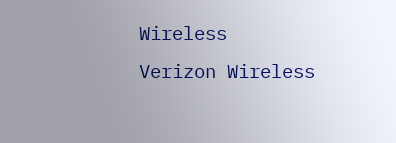Wireless
Verizon Wireless